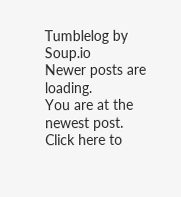Tumblelog by Soup.io
Newer posts are loading.
You are at the newest post.
Click here to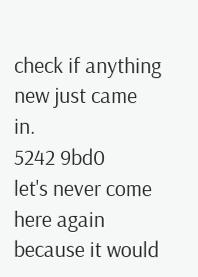check if anything new just came in.
5242 9bd0
let's never come here again because it would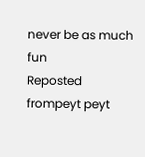never be as much fun
Reposted frompeyt peyt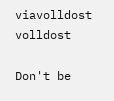viavolldost volldost

Don't be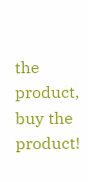the product, buy the product!